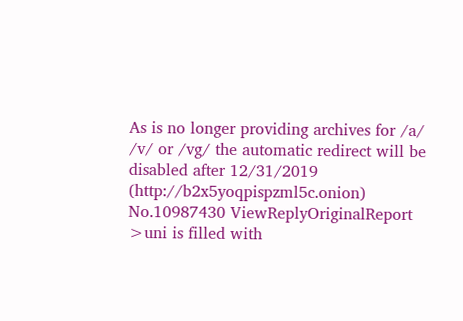As is no longer providing archives for /a/ /v/ or /vg/ the automatic redirect will be disabled after 12/31/2019 (http://b2x5yoqpispzml5c.onion)
No.10987430 ViewReplyOriginalReport
>uni is filled with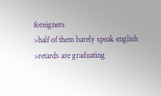foreigners
>half of them barely speak english
>retards are graduating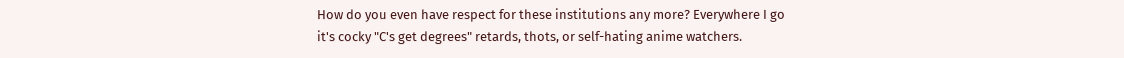How do you even have respect for these institutions any more? Everywhere I go it's cocky "C's get degrees" retards, thots, or self-hating anime watchers.